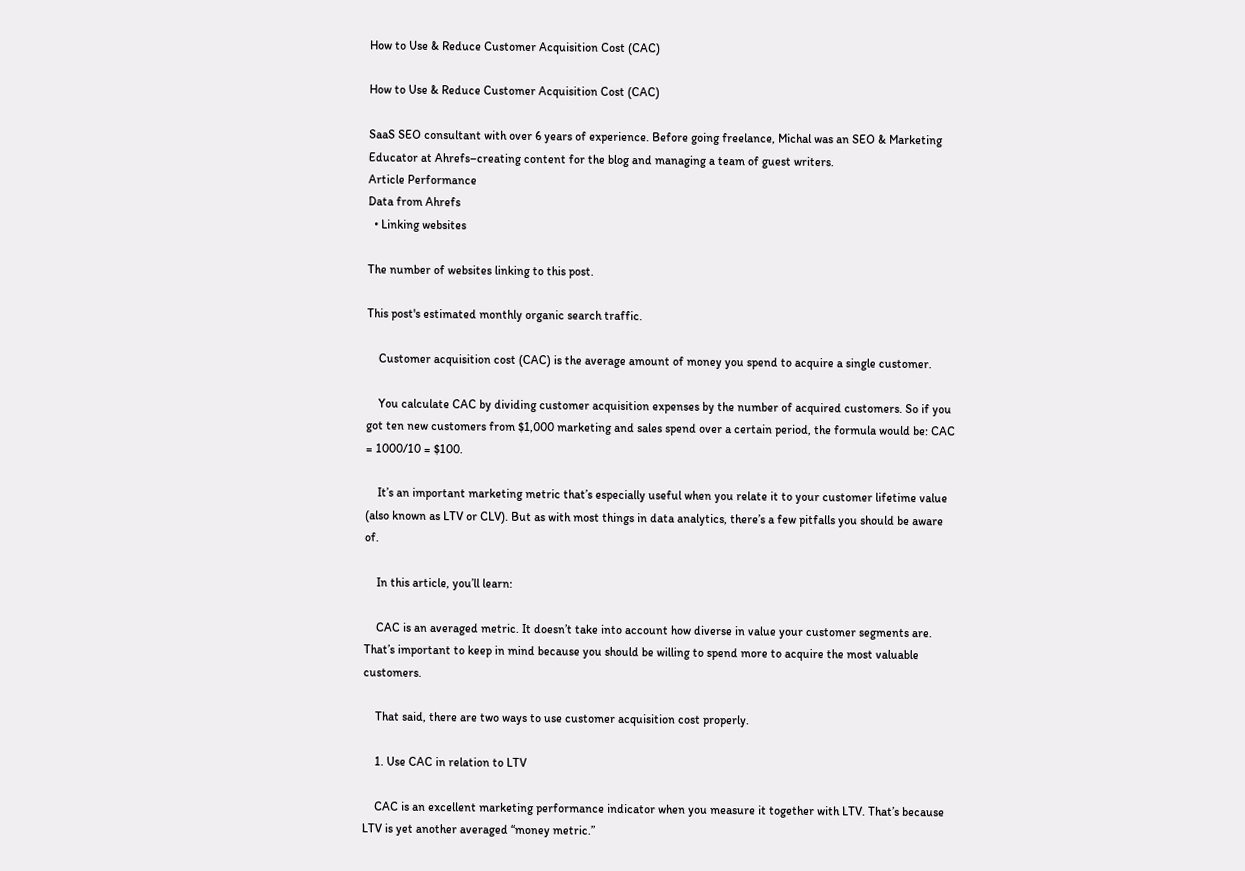How to Use & Reduce Customer Acquisition Cost (CAC)

How to Use & Reduce Customer Acquisition Cost (CAC)

SaaS SEO consultant with over 6 years of experience. Before going freelance, Michal was an SEO & Marketing Educator at Ahrefs–creating content for the blog and managing a team of guest writers.
Article Performance
Data from Ahrefs
  • Linking websites

The number of websites linking to this post.

This post's estimated monthly organic search traffic.

    Customer acquisition cost (CAC) is the average amount of money you spend to acquire a single customer.

    You calculate CAC by dividing customer acquisition expenses by the number of acquired customers. So if you got ten new customers from $1,000 marketing and sales spend over a certain period, the formula would be: CAC = 1000/10 = $100.

    It’s an important marketing metric that’s especially useful when you relate it to your customer lifetime value (also known as LTV or CLV). But as with most things in data analytics, there’s a few pitfalls you should be aware of.

    In this article, you’ll learn:

    CAC is an averaged metric. It doesn’t take into account how diverse in value your customer segments are. That’s important to keep in mind because you should be willing to spend more to acquire the most valuable customers.

    That said, there are two ways to use customer acquisition cost properly.

    1. Use CAC in relation to LTV

    CAC is an excellent marketing performance indicator when you measure it together with LTV. That’s because LTV is yet another averaged “money metric.”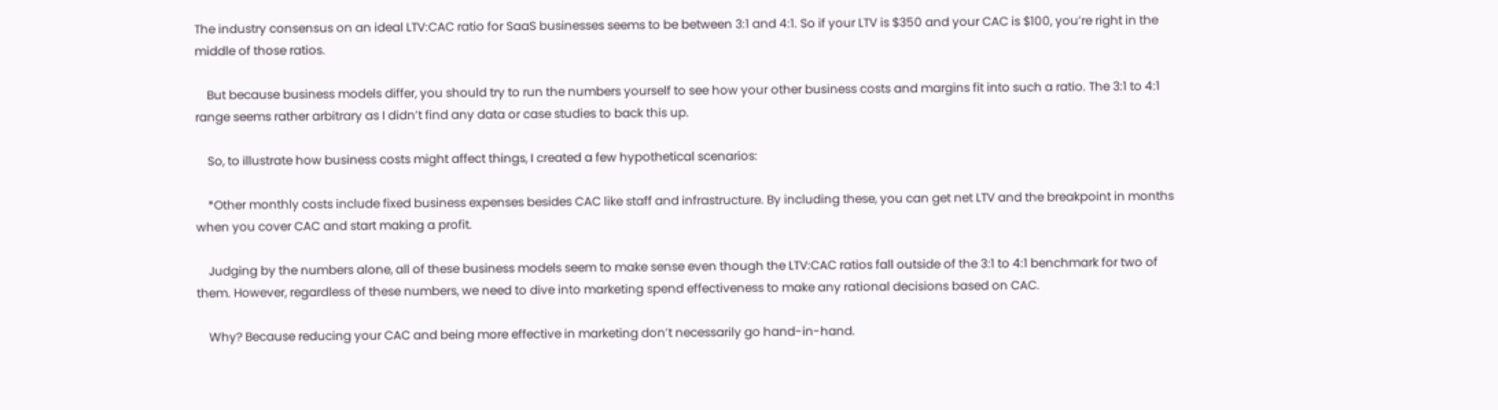The industry consensus on an ideal LTV:CAC ratio for SaaS businesses seems to be between 3:1 and 4:1. So if your LTV is $350 and your CAC is $100, you’re right in the middle of those ratios.

    But because business models differ, you should try to run the numbers yourself to see how your other business costs and margins fit into such a ratio. The 3:1 to 4:1 range seems rather arbitrary as I didn’t find any data or case studies to back this up.

    So, to illustrate how business costs might affect things, I created a few hypothetical scenarios:

    *Other monthly costs include fixed business expenses besides CAC like staff and infrastructure. By including these, you can get net LTV and the breakpoint in months when you cover CAC and start making a profit.

    Judging by the numbers alone, all of these business models seem to make sense even though the LTV:CAC ratios fall outside of the 3:1 to 4:1 benchmark for two of them. However, regardless of these numbers, we need to dive into marketing spend effectiveness to make any rational decisions based on CAC.

    Why? Because reducing your CAC and being more effective in marketing don’t necessarily go hand-in-hand.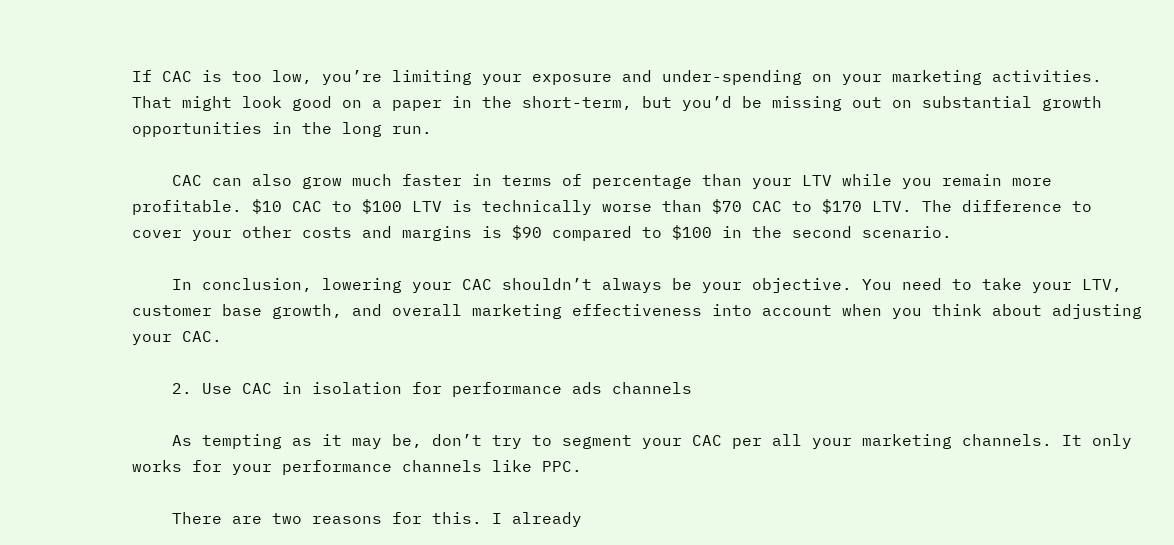If CAC is too low, you’re limiting your exposure and under-spending on your marketing activities. That might look good on a paper in the short-term, but you’d be missing out on substantial growth opportunities in the long run.

    CAC can also grow much faster in terms of percentage than your LTV while you remain more profitable. $10 CAC to $100 LTV is technically worse than $70 CAC to $170 LTV. The difference to cover your other costs and margins is $90 compared to $100 in the second scenario.

    In conclusion, lowering your CAC shouldn’t always be your objective. You need to take your LTV, customer base growth, and overall marketing effectiveness into account when you think about adjusting your CAC.

    2. Use CAC in isolation for performance ads channels

    As tempting as it may be, don’t try to segment your CAC per all your marketing channels. It only works for your performance channels like PPC.

    There are two reasons for this. I already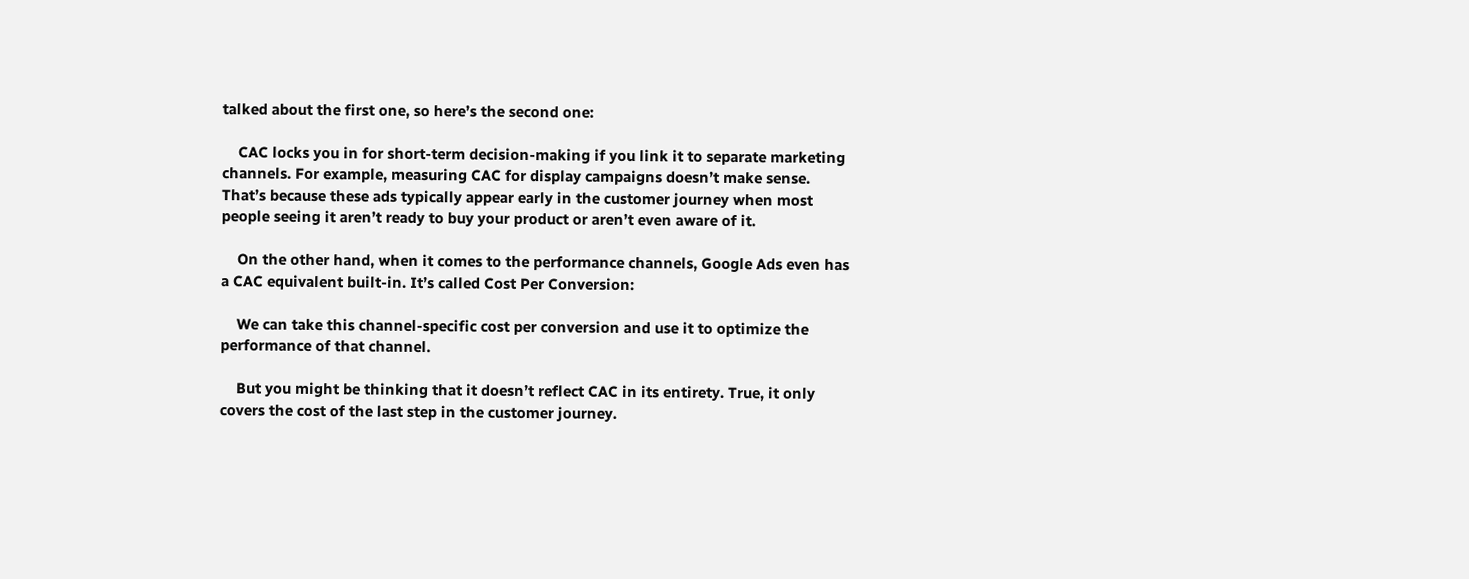talked about the first one, so here’s the second one:

    CAC locks you in for short-term decision-making if you link it to separate marketing channels. For example, measuring CAC for display campaigns doesn’t make sense. That’s because these ads typically appear early in the customer journey when most people seeing it aren’t ready to buy your product or aren’t even aware of it.

    On the other hand, when it comes to the performance channels, Google Ads even has a CAC equivalent built-in. It’s called Cost Per Conversion:

    We can take this channel-specific cost per conversion and use it to optimize the performance of that channel.

    But you might be thinking that it doesn’t reflect CAC in its entirety. True, it only covers the cost of the last step in the customer journey.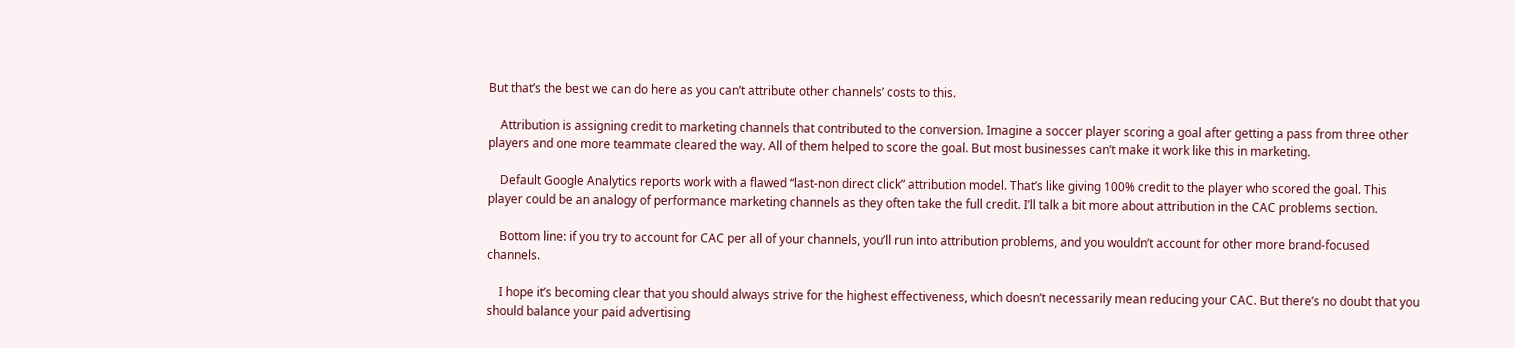But that’s the best we can do here as you can’t attribute other channels’ costs to this.

    Attribution is assigning credit to marketing channels that contributed to the conversion. Imagine a soccer player scoring a goal after getting a pass from three other players and one more teammate cleared the way. All of them helped to score the goal. But most businesses can’t make it work like this in marketing.

    Default Google Analytics reports work with a flawed “last-non direct click” attribution model. That’s like giving 100% credit to the player who scored the goal. This player could be an analogy of performance marketing channels as they often take the full credit. I’ll talk a bit more about attribution in the CAC problems section.

    Bottom line: if you try to account for CAC per all of your channels, you’ll run into attribution problems, and you wouldn’t account for other more brand-focused channels.

    I hope it’s becoming clear that you should always strive for the highest effectiveness, which doesn’t necessarily mean reducing your CAC. But there’s no doubt that you should balance your paid advertising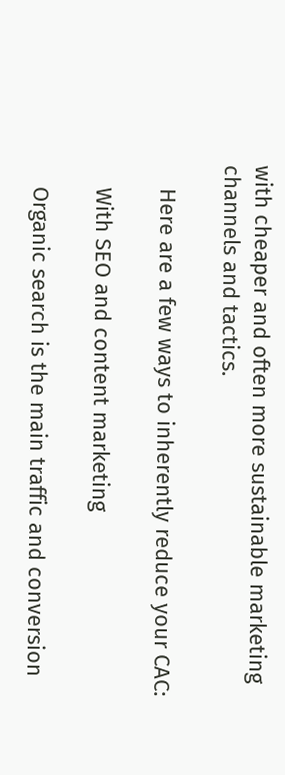with cheaper and often more sustainable marketing channels and tactics.

    Here are a few ways to inherently reduce your CAC:

    With SEO and content marketing

    Organic search is the main traffic and conversion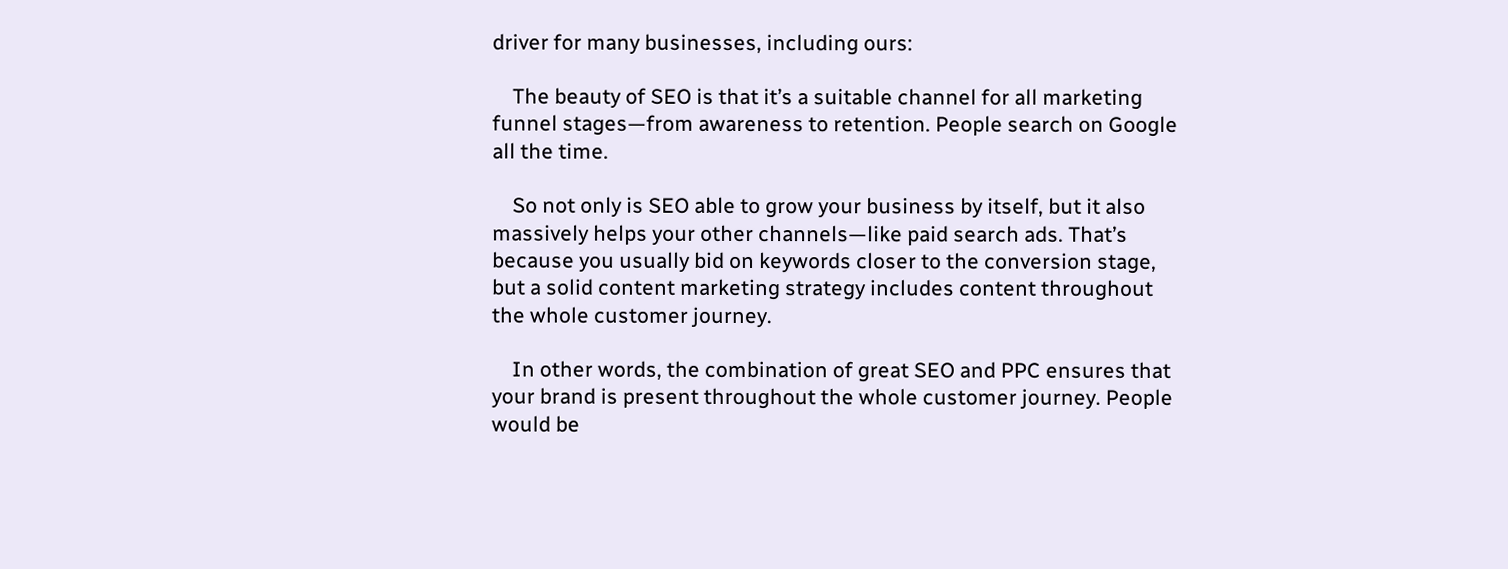driver for many businesses, including ours:

    The beauty of SEO is that it’s a suitable channel for all marketing funnel stages—from awareness to retention. People search on Google all the time.

    So not only is SEO able to grow your business by itself, but it also massively helps your other channels—like paid search ads. That’s because you usually bid on keywords closer to the conversion stage, but a solid content marketing strategy includes content throughout the whole customer journey.

    In other words, the combination of great SEO and PPC ensures that your brand is present throughout the whole customer journey. People would be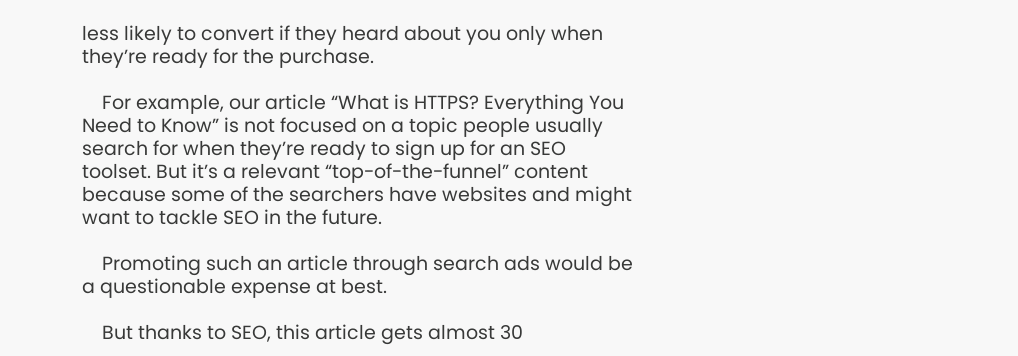less likely to convert if they heard about you only when they’re ready for the purchase.

    For example, our article “What is HTTPS? Everything You Need to Know” is not focused on a topic people usually search for when they’re ready to sign up for an SEO toolset. But it’s a relevant “top-of-the-funnel” content because some of the searchers have websites and might want to tackle SEO in the future.

    Promoting such an article through search ads would be a questionable expense at best.

    But thanks to SEO, this article gets almost 30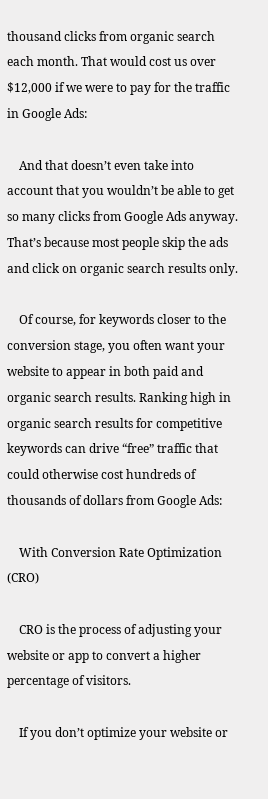thousand clicks from organic search each month. That would cost us over $12,000 if we were to pay for the traffic in Google Ads:

    And that doesn’t even take into account that you wouldn’t be able to get so many clicks from Google Ads anyway. That’s because most people skip the ads and click on organic search results only.

    Of course, for keywords closer to the conversion stage, you often want your website to appear in both paid and organic search results. Ranking high in organic search results for competitive keywords can drive “free” traffic that could otherwise cost hundreds of thousands of dollars from Google Ads:

    With Conversion Rate Optimization (CRO)

    CRO is the process of adjusting your website or app to convert a higher percentage of visitors.

    If you don’t optimize your website or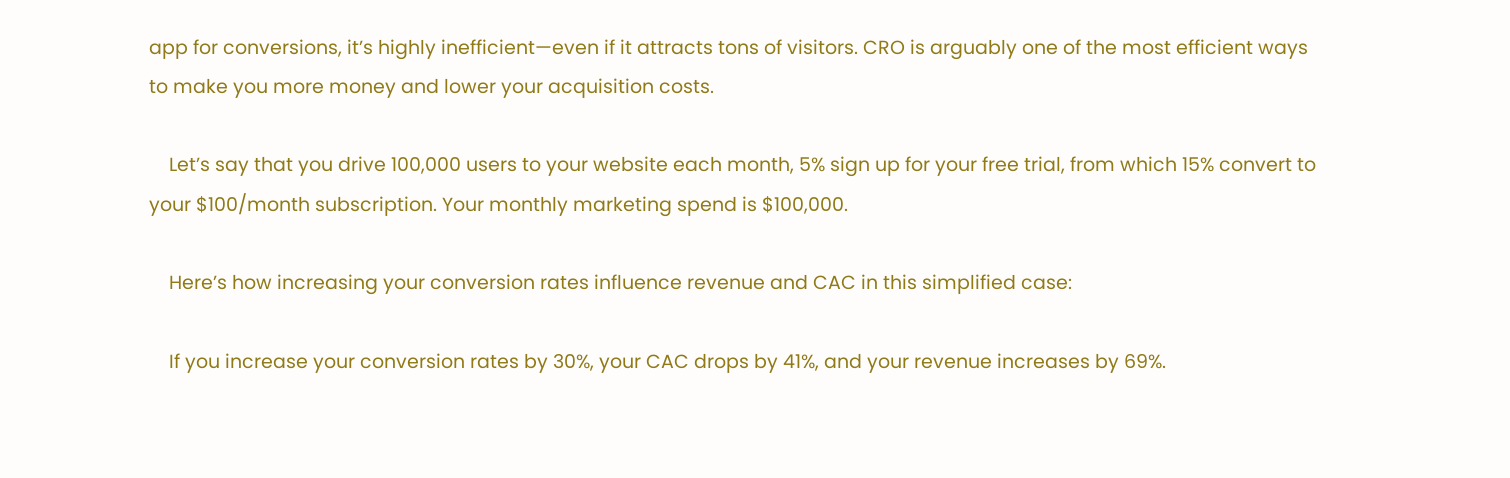app for conversions, it’s highly inefficient—even if it attracts tons of visitors. CRO is arguably one of the most efficient ways to make you more money and lower your acquisition costs.

    Let’s say that you drive 100,000 users to your website each month, 5% sign up for your free trial, from which 15% convert to your $100/month subscription. Your monthly marketing spend is $100,000.

    Here’s how increasing your conversion rates influence revenue and CAC in this simplified case:

    If you increase your conversion rates by 30%, your CAC drops by 41%, and your revenue increases by 69%.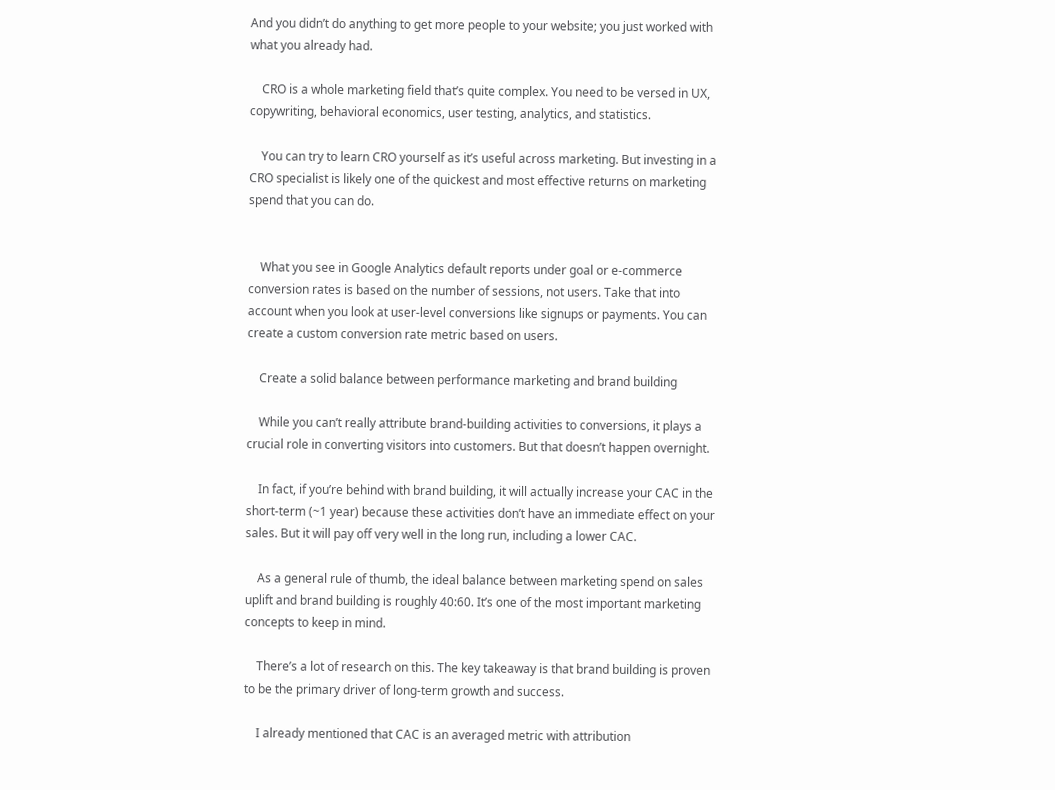And you didn’t do anything to get more people to your website; you just worked with what you already had.

    CRO is a whole marketing field that’s quite complex. You need to be versed in UX, copywriting, behavioral economics, user testing, analytics, and statistics.

    You can try to learn CRO yourself as it’s useful across marketing. But investing in a CRO specialist is likely one of the quickest and most effective returns on marketing spend that you can do.


    What you see in Google Analytics default reports under goal or e-commerce conversion rates is based on the number of sessions, not users. Take that into account when you look at user-level conversions like signups or payments. You can create a custom conversion rate metric based on users.

    Create a solid balance between performance marketing and brand building

    While you can’t really attribute brand-building activities to conversions, it plays a crucial role in converting visitors into customers. But that doesn’t happen overnight.

    In fact, if you’re behind with brand building, it will actually increase your CAC in the short-term (~1 year) because these activities don’t have an immediate effect on your sales. But it will pay off very well in the long run, including a lower CAC.

    As a general rule of thumb, the ideal balance between marketing spend on sales uplift and brand building is roughly 40:60. It’s one of the most important marketing concepts to keep in mind.

    There’s a lot of research on this. The key takeaway is that brand building is proven to be the primary driver of long-term growth and success.

    I already mentioned that CAC is an averaged metric with attribution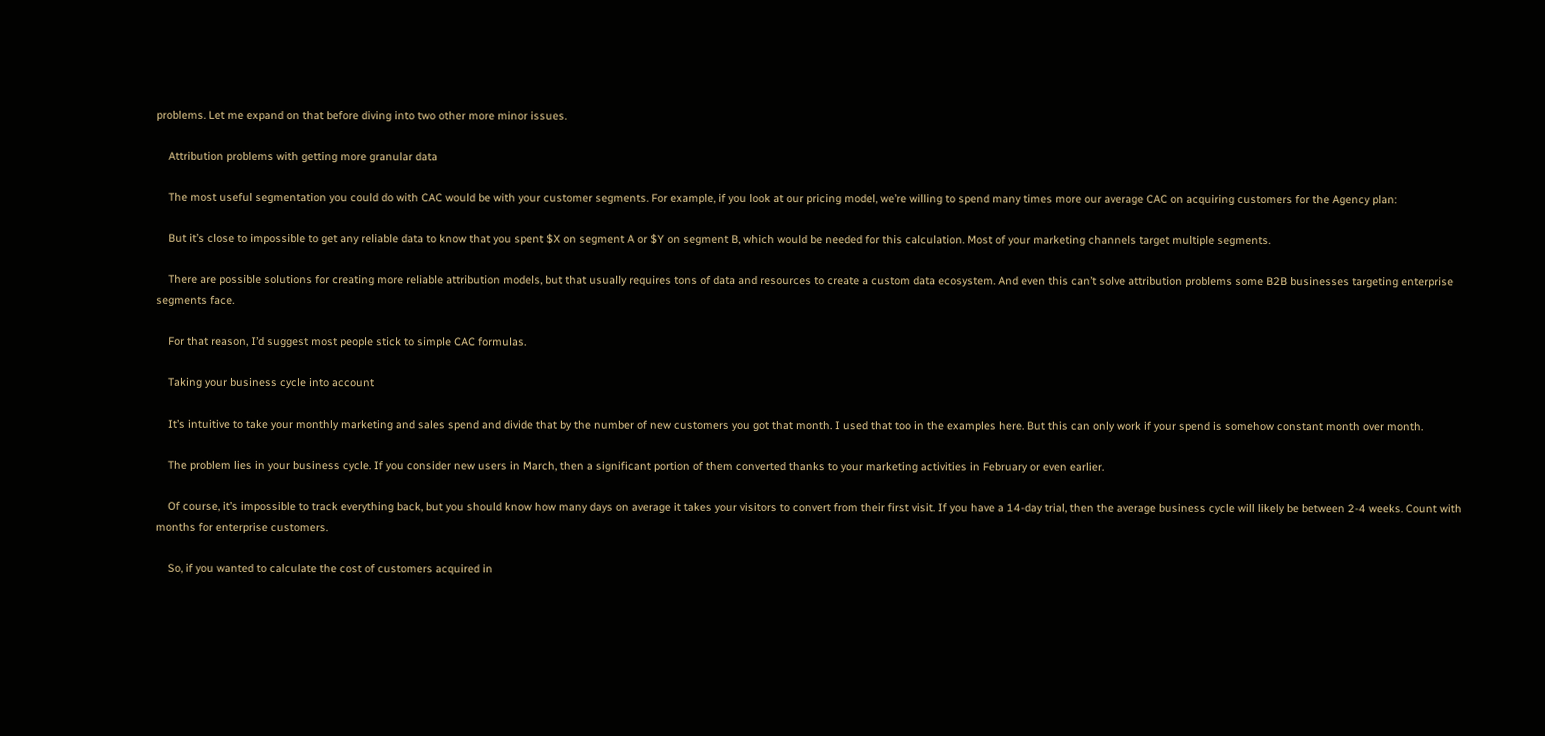problems. Let me expand on that before diving into two other more minor issues.

    Attribution problems with getting more granular data

    The most useful segmentation you could do with CAC would be with your customer segments. For example, if you look at our pricing model, we’re willing to spend many times more our average CAC on acquiring customers for the Agency plan:

    But it’s close to impossible to get any reliable data to know that you spent $X on segment A or $Y on segment B, which would be needed for this calculation. Most of your marketing channels target multiple segments.

    There are possible solutions for creating more reliable attribution models, but that usually requires tons of data and resources to create a custom data ecosystem. And even this can’t solve attribution problems some B2B businesses targeting enterprise segments face.

    For that reason, I’d suggest most people stick to simple CAC formulas.

    Taking your business cycle into account

    It’s intuitive to take your monthly marketing and sales spend and divide that by the number of new customers you got that month. I used that too in the examples here. But this can only work if your spend is somehow constant month over month.

    The problem lies in your business cycle. If you consider new users in March, then a significant portion of them converted thanks to your marketing activities in February or even earlier.

    Of course, it’s impossible to track everything back, but you should know how many days on average it takes your visitors to convert from their first visit. If you have a 14-day trial, then the average business cycle will likely be between 2-4 weeks. Count with months for enterprise customers.

    So, if you wanted to calculate the cost of customers acquired in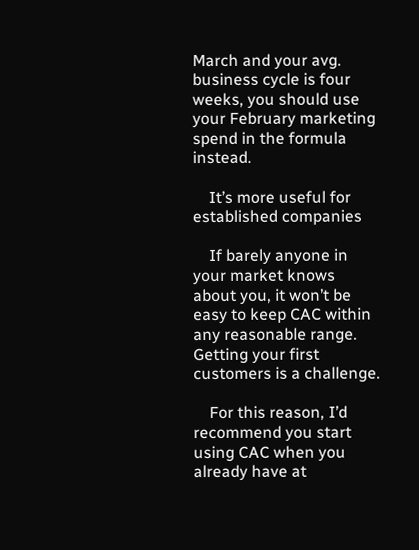March and your avg. business cycle is four weeks, you should use your February marketing spend in the formula instead.

    It’s more useful for established companies

    If barely anyone in your market knows about you, it won’t be easy to keep CAC within any reasonable range. Getting your first customers is a challenge.

    For this reason, I’d recommend you start using CAC when you already have at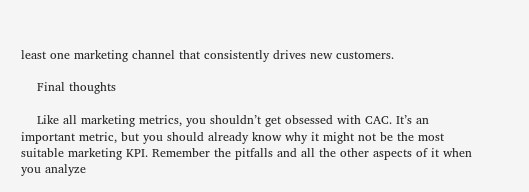least one marketing channel that consistently drives new customers.

    Final thoughts

    Like all marketing metrics, you shouldn’t get obsessed with CAC. It’s an important metric, but you should already know why it might not be the most suitable marketing KPI. Remember the pitfalls and all the other aspects of it when you analyze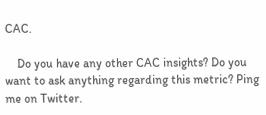CAC.

    Do you have any other CAC insights? Do you want to ask anything regarding this metric? Ping me on Twitter.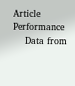Article Performance
    Data from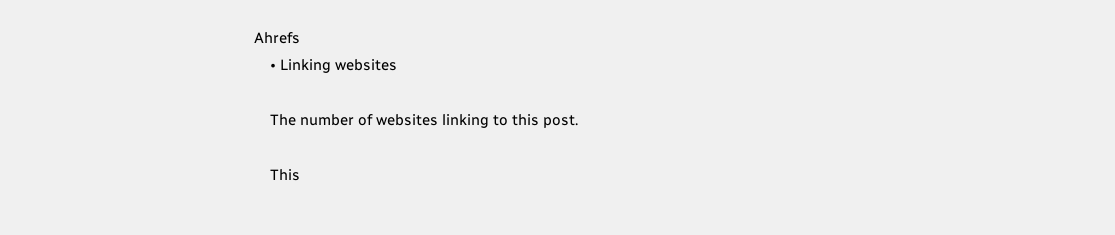Ahrefs
    • Linking websites

    The number of websites linking to this post.

    This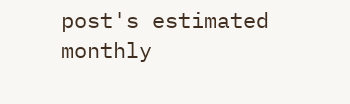post's estimated monthly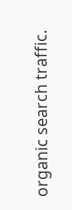organic search traffic.